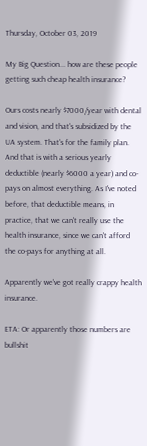Thursday, October 03, 2019

My Big Question... how are these people getting such cheap health insurance?

Ours costs nearly $7000/year with dental and vision, and that's subsidized by the UA system. That's for the family plan. And that is with a serious yearly deductible (nearly $6000 a year) and co-pays on almost everything. As I've noted before, that deductible means, in practice, that we can't really use the health insurance, since we can't afford the co-pays for anything at all.

Apparently we've got really crappy health insurance.

ETA: Or apparently those numbers are bullshit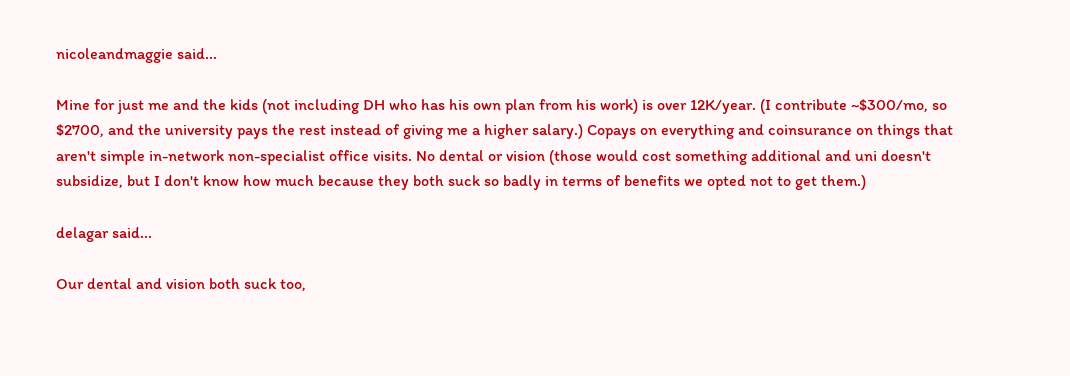nicoleandmaggie said...

Mine for just me and the kids (not including DH who has his own plan from his work) is over 12K/year. (I contribute ~$300/mo, so $2700, and the university pays the rest instead of giving me a higher salary.) Copays on everything and coinsurance on things that aren't simple in-network non-specialist office visits. No dental or vision (those would cost something additional and uni doesn't subsidize, but I don't know how much because they both suck so badly in terms of benefits we opted not to get them.)

delagar said...

Our dental and vision both suck too,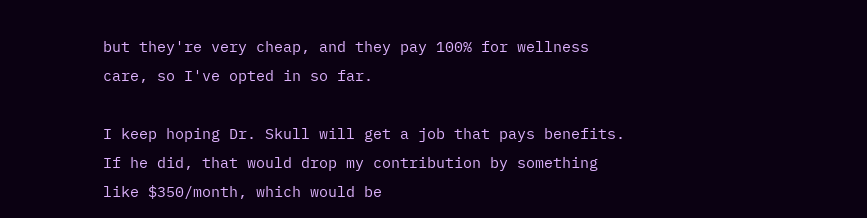but they're very cheap, and they pay 100% for wellness care, so I've opted in so far.

I keep hoping Dr. Skull will get a job that pays benefits. If he did, that would drop my contribution by something like $350/month, which would be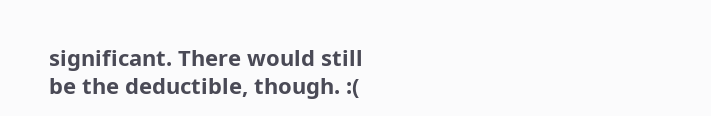significant. There would still be the deductible, though. :(